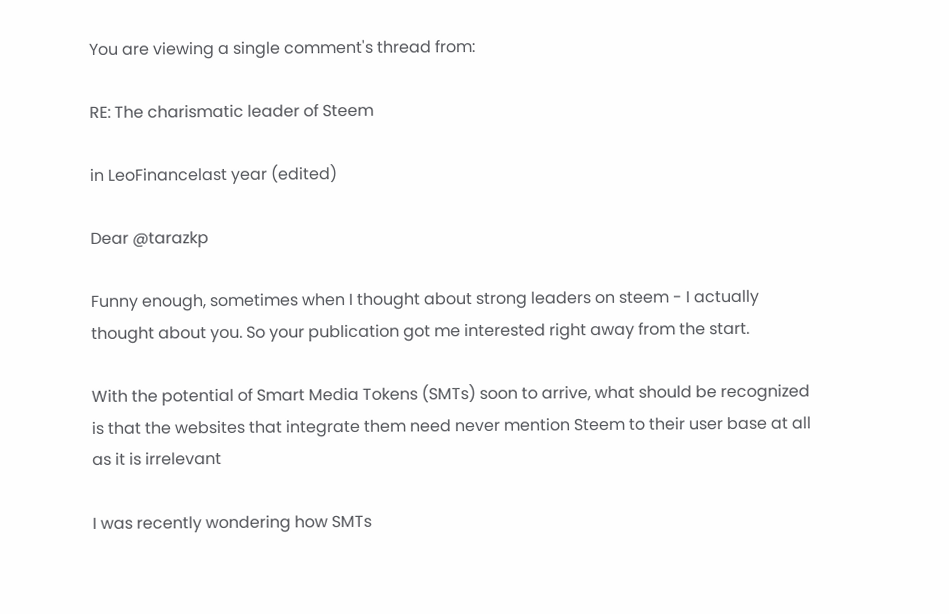You are viewing a single comment's thread from:

RE: The charismatic leader of Steem

in LeoFinancelast year (edited)

Dear @tarazkp

Funny enough, sometimes when I thought about strong leaders on steem - I actually thought about you. So your publication got me interested right away from the start.

With the potential of Smart Media Tokens (SMTs) soon to arrive, what should be recognized is that the websites that integrate them need never mention Steem to their user base at all as it is irrelevant

I was recently wondering how SMTs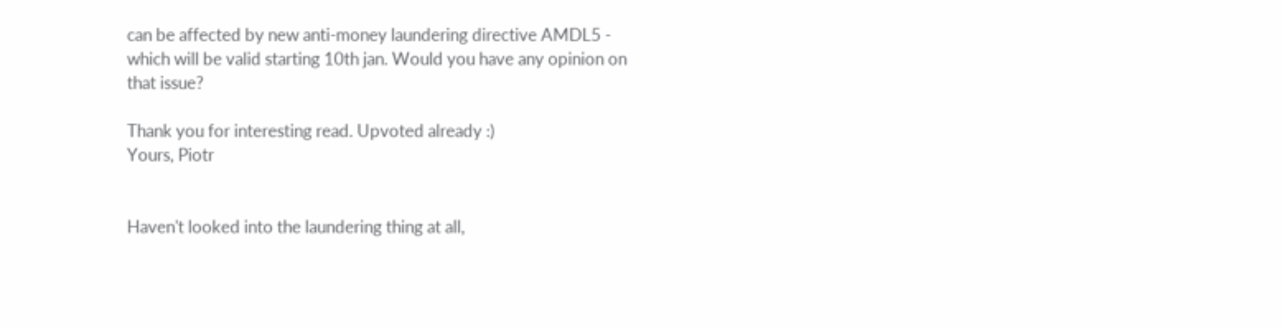can be affected by new anti-money laundering directive AMDL5 - which will be valid starting 10th jan. Would you have any opinion on that issue?

Thank you for interesting read. Upvoted already :)
Yours, Piotr


Haven't looked into the laundering thing at all,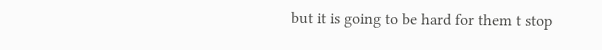but it is going to be hard for them t stop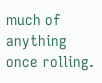much of anything once rolling.